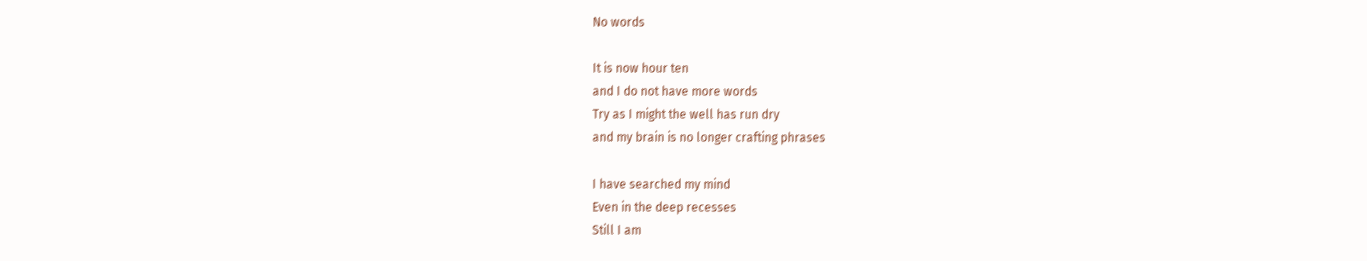No words

It is now hour ten
and I do not have more words
Try as I might the well has run dry
and my brain is no longer crafting phrases

I have searched my mind
Even in the deep recesses
Still I am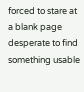forced to stare at a blank page
desperate to find something usable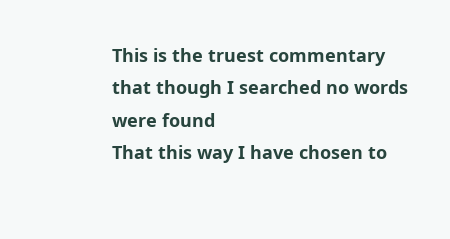This is the truest commentary
that though I searched no words were found
That this way I have chosen to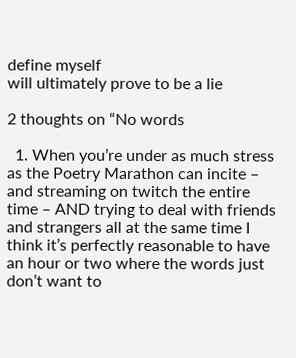define myself
will ultimately prove to be a lie

2 thoughts on “No words

  1. When you’re under as much stress as the Poetry Marathon can incite – and streaming on twitch the entire time – AND trying to deal with friends and strangers all at the same time I think it’s perfectly reasonable to have an hour or two where the words just don’t want to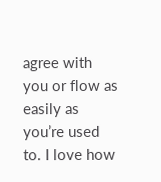agree with you or flow as easily as you’re used to. I love how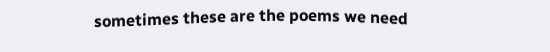sometimes these are the poems we need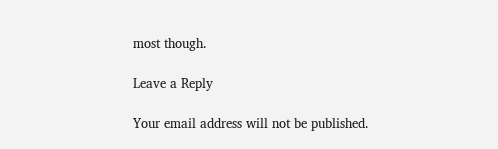most though.

Leave a Reply

Your email address will not be published.